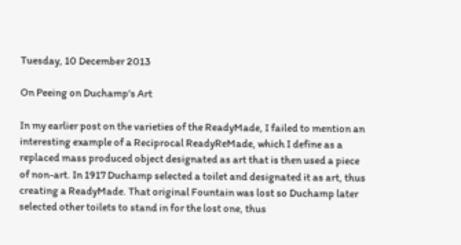Tuesday, 10 December 2013

On Peeing on Duchamp's Art

In my earlier post on the varieties of the ReadyMade, I failed to mention an interesting example of a Reciprocal ReadyReMade, which I define as a replaced mass produced object designated as art that is then used a piece of non-art. In 1917 Duchamp selected a toilet and designated it as art, thus creating a ReadyMade. That original Fountain was lost so Duchamp later selected other toilets to stand in for the lost one, thus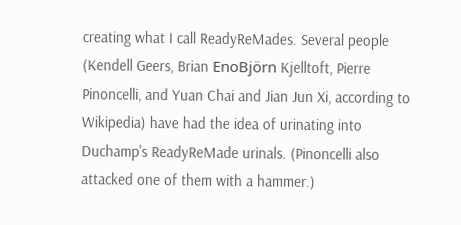creating what I call ReadyReMades. Several people (Kendell Geers, Brian EnoBjörn Kjelltoft, Pierre Pinoncelli, and Yuan Chai and Jian Jun Xi, according to Wikipedia) have had the idea of urinating into Duchamp's ReadyReMade urinals. (Pinoncelli also attacked one of them with a hammer.)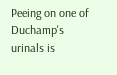Peeing on one of Duchamp's urinals is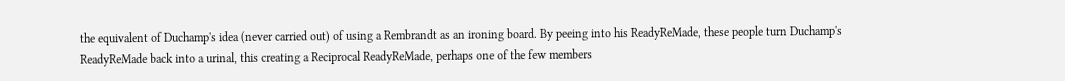the equivalent of Duchamp's idea (never carried out) of using a Rembrandt as an ironing board. By peeing into his ReadyReMade, these people turn Duchamp's ReadyReMade back into a urinal, this creating a Reciprocal ReadyReMade, perhaps one of the few members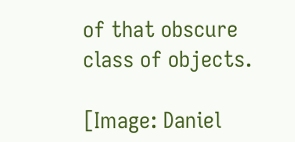of that obscure class of objects.

[Image: Daniel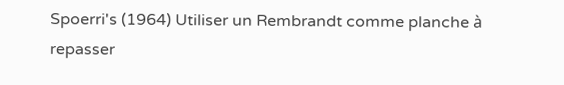Spoerri's (1964) Utiliser un Rembrandt comme planche à repasser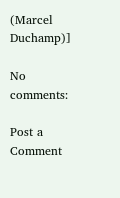(Marcel Duchamp)]

No comments:

Post a Comment